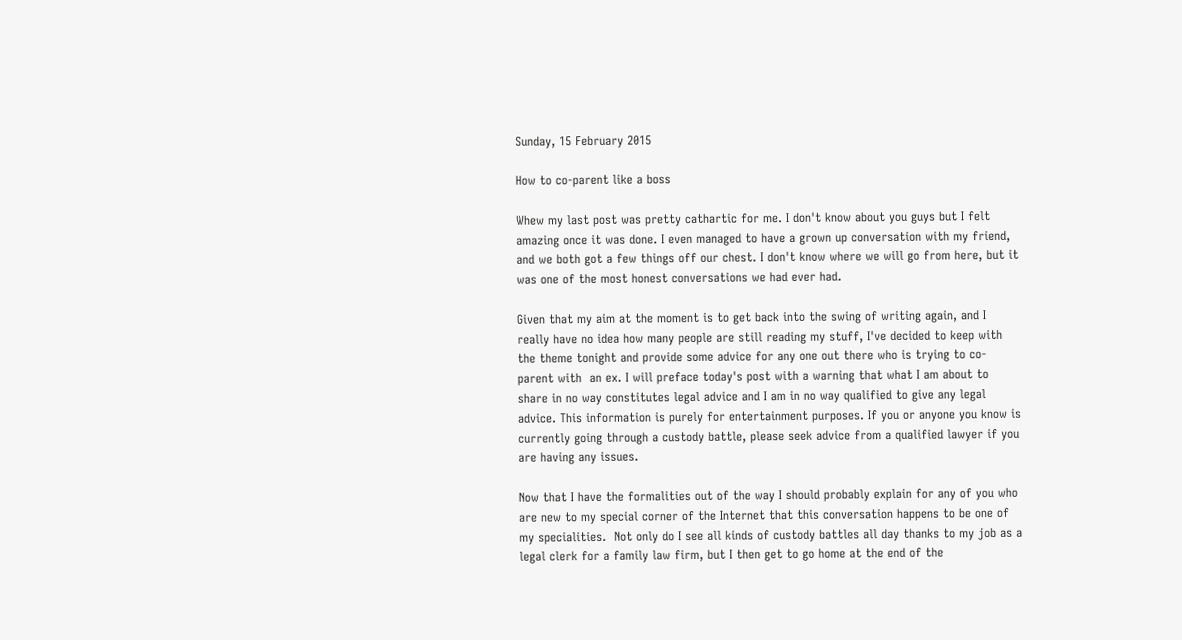Sunday, 15 February 2015

How to co-parent like a boss

Whew my last post was pretty cathartic for me. I don't know about you guys but I felt amazing once it was done. I even managed to have a grown up conversation with my friend, and we both got a few things off our chest. I don't know where we will go from here, but it was one of the most honest conversations we had ever had.

Given that my aim at the moment is to get back into the swing of writing again, and I really have no idea how many people are still reading my stuff, I've decided to keep with the theme tonight and provide some advice for any one out there who is trying to co-parent with  an ex. I will preface today's post with a warning that what I am about to share in no way constitutes legal advice and I am in no way qualified to give any legal advice. This information is purely for entertainment purposes. If you or anyone you know is currently going through a custody battle, please seek advice from a qualified lawyer if you are having any issues.

Now that I have the formalities out of the way I should probably explain for any of you who are new to my special corner of the Internet that this conversation happens to be one of my specialities.  Not only do I see all kinds of custody battles all day thanks to my job as a legal clerk for a family law firm, but I then get to go home at the end of the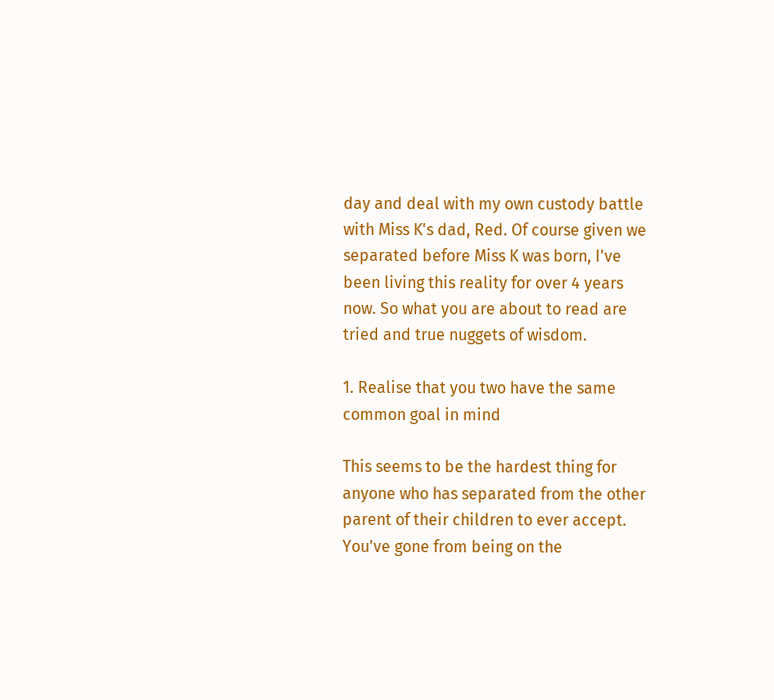day and deal with my own custody battle with Miss K's dad, Red. Of course given we separated before Miss K was born, I've been living this reality for over 4 years now. So what you are about to read are tried and true nuggets of wisdom.

1. Realise that you two have the same common goal in mind

This seems to be the hardest thing for anyone who has separated from the other parent of their children to ever accept. You've gone from being on the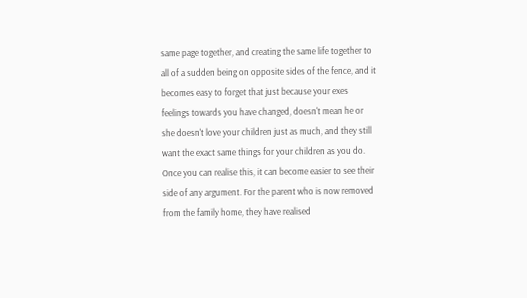same page together, and creating the same life together to all of a sudden being on opposite sides of the fence, and it becomes easy to forget that just because your exes feelings towards you have changed, doesn't mean he or she doesn't love your children just as much, and they still want the exact same things for your children as you do. Once you can realise this, it can become easier to see their side of any argument. For the parent who is now removed from the family home, they have realised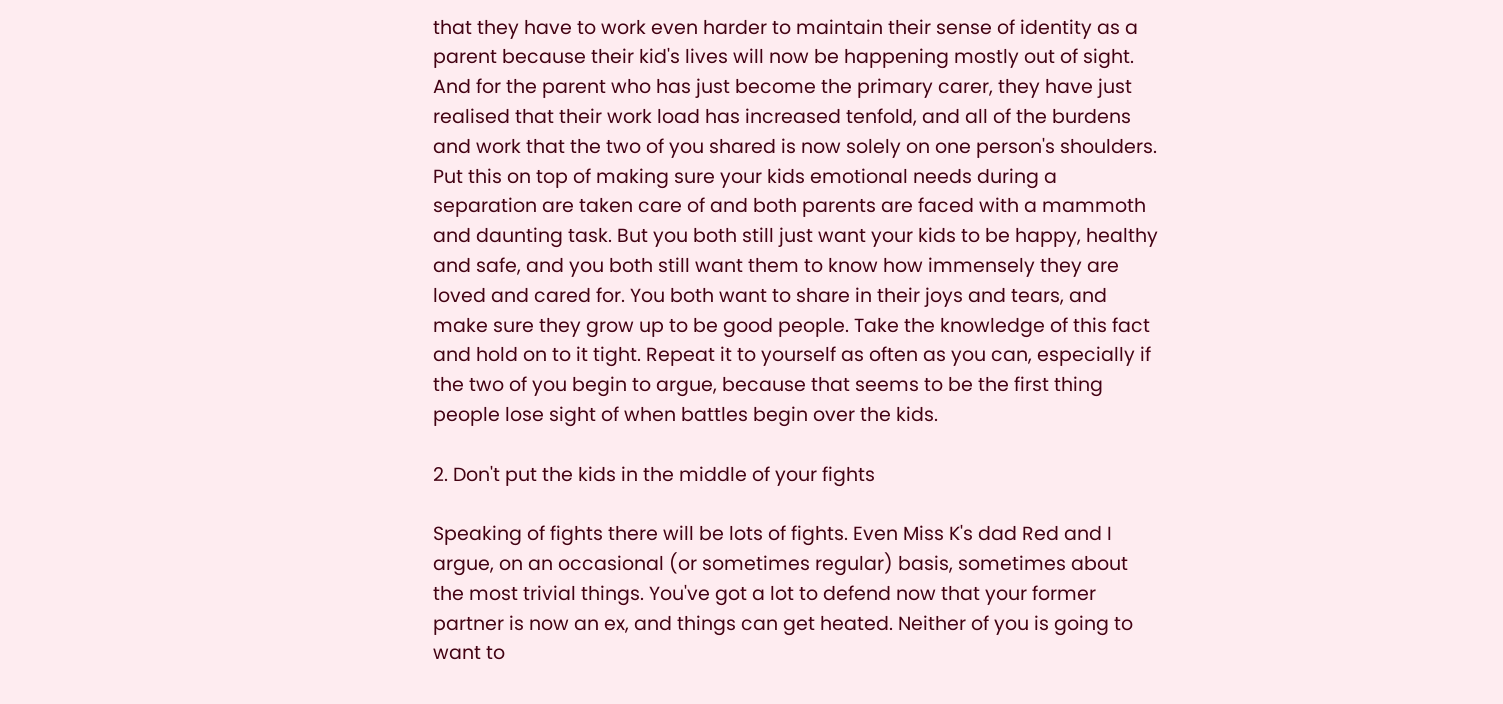that they have to work even harder to maintain their sense of identity as a parent because their kid's lives will now be happening mostly out of sight. And for the parent who has just become the primary carer, they have just realised that their work load has increased tenfold, and all of the burdens and work that the two of you shared is now solely on one person's shoulders. Put this on top of making sure your kids emotional needs during a separation are taken care of and both parents are faced with a mammoth and daunting task. But you both still just want your kids to be happy, healthy and safe, and you both still want them to know how immensely they are loved and cared for. You both want to share in their joys and tears, and make sure they grow up to be good people. Take the knowledge of this fact and hold on to it tight. Repeat it to yourself as often as you can, especially if the two of you begin to argue, because that seems to be the first thing people lose sight of when battles begin over the kids.

2. Don't put the kids in the middle of your fights

Speaking of fights there will be lots of fights. Even Miss K's dad Red and I argue, on an occasional (or sometimes regular) basis, sometimes about the most trivial things. You've got a lot to defend now that your former partner is now an ex, and things can get heated. Neither of you is going to want to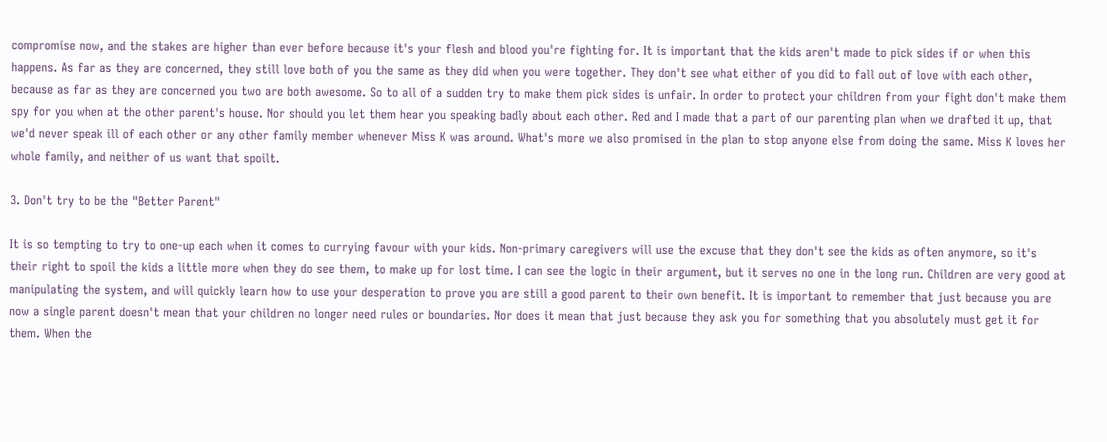compromise now, and the stakes are higher than ever before because it's your flesh and blood you're fighting for. It is important that the kids aren't made to pick sides if or when this happens. As far as they are concerned, they still love both of you the same as they did when you were together. They don't see what either of you did to fall out of love with each other, because as far as they are concerned you two are both awesome. So to all of a sudden try to make them pick sides is unfair. In order to protect your children from your fight don't make them spy for you when at the other parent's house. Nor should you let them hear you speaking badly about each other. Red and I made that a part of our parenting plan when we drafted it up, that we'd never speak ill of each other or any other family member whenever Miss K was around. What's more we also promised in the plan to stop anyone else from doing the same. Miss K loves her whole family, and neither of us want that spoilt.

3. Don't try to be the "Better Parent"

It is so tempting to try to one-up each when it comes to currying favour with your kids. Non-primary caregivers will use the excuse that they don't see the kids as often anymore, so it's their right to spoil the kids a little more when they do see them, to make up for lost time. I can see the logic in their argument, but it serves no one in the long run. Children are very good at manipulating the system, and will quickly learn how to use your desperation to prove you are still a good parent to their own benefit. It is important to remember that just because you are now a single parent doesn't mean that your children no longer need rules or boundaries. Nor does it mean that just because they ask you for something that you absolutely must get it for them. When the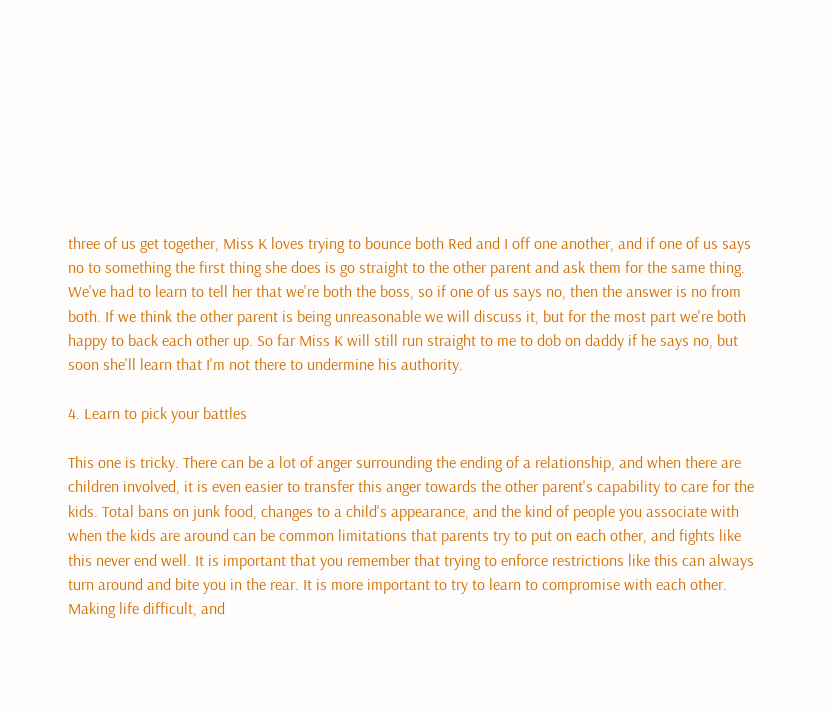three of us get together, Miss K loves trying to bounce both Red and I off one another, and if one of us says no to something the first thing she does is go straight to the other parent and ask them for the same thing. We've had to learn to tell her that we're both the boss, so if one of us says no, then the answer is no from both. If we think the other parent is being unreasonable we will discuss it, but for the most part we're both happy to back each other up. So far Miss K will still run straight to me to dob on daddy if he says no, but soon she'll learn that I'm not there to undermine his authority.

4. Learn to pick your battles

This one is tricky. There can be a lot of anger surrounding the ending of a relationship, and when there are children involved, it is even easier to transfer this anger towards the other parent's capability to care for the kids. Total bans on junk food, changes to a child's appearance, and the kind of people you associate with when the kids are around can be common limitations that parents try to put on each other, and fights like this never end well. It is important that you remember that trying to enforce restrictions like this can always turn around and bite you in the rear. It is more important to try to learn to compromise with each other. Making life difficult, and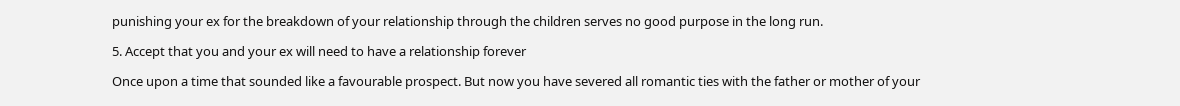punishing your ex for the breakdown of your relationship through the children serves no good purpose in the long run.

5. Accept that you and your ex will need to have a relationship forever

Once upon a time that sounded like a favourable prospect. But now you have severed all romantic ties with the father or mother of your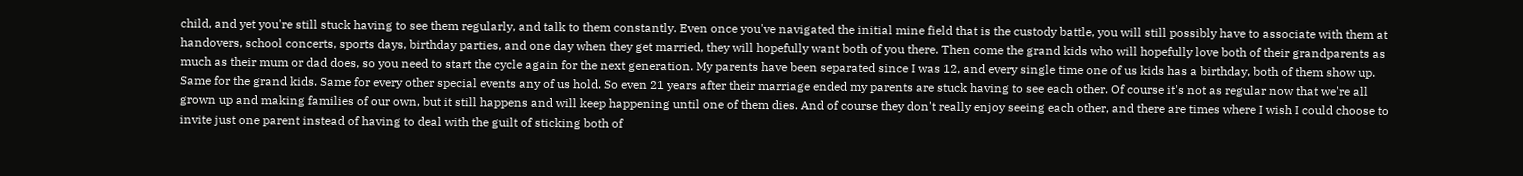child, and yet you're still stuck having to see them regularly, and talk to them constantly. Even once you've navigated the initial mine field that is the custody battle, you will still possibly have to associate with them at handovers, school concerts, sports days, birthday parties, and one day when they get married, they will hopefully want both of you there. Then come the grand kids who will hopefully love both of their grandparents as much as their mum or dad does, so you need to start the cycle again for the next generation. My parents have been separated since I was 12, and every single time one of us kids has a birthday, both of them show up. Same for the grand kids. Same for every other special events any of us hold. So even 21 years after their marriage ended my parents are stuck having to see each other. Of course it's not as regular now that we're all grown up and making families of our own, but it still happens and will keep happening until one of them dies. And of course they don't really enjoy seeing each other, and there are times where I wish I could choose to invite just one parent instead of having to deal with the guilt of sticking both of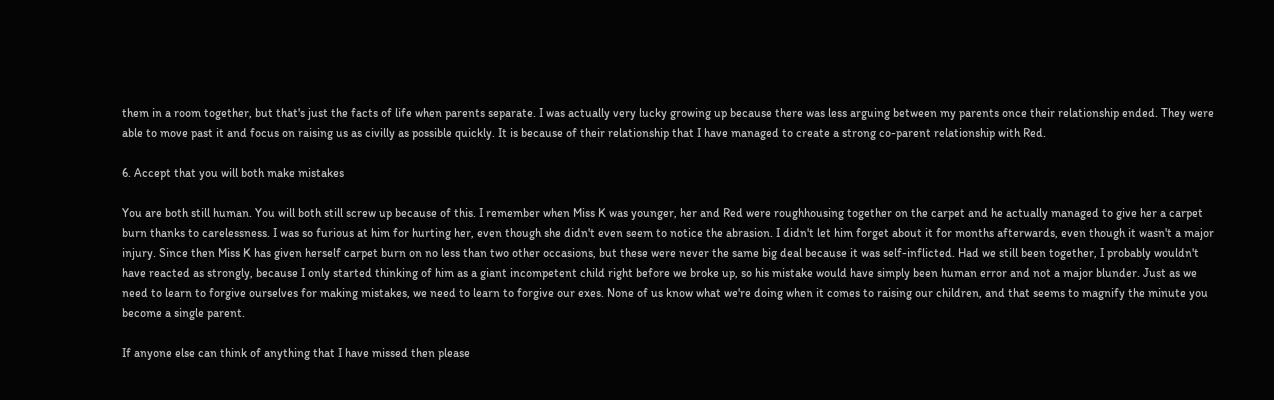them in a room together, but that's just the facts of life when parents separate. I was actually very lucky growing up because there was less arguing between my parents once their relationship ended. They were able to move past it and focus on raising us as civilly as possible quickly. It is because of their relationship that I have managed to create a strong co-parent relationship with Red.

6. Accept that you will both make mistakes

You are both still human. You will both still screw up because of this. I remember when Miss K was younger, her and Red were roughhousing together on the carpet and he actually managed to give her a carpet burn thanks to carelessness. I was so furious at him for hurting her, even though she didn't even seem to notice the abrasion. I didn't let him forget about it for months afterwards, even though it wasn't a major injury. Since then Miss K has given herself carpet burn on no less than two other occasions, but these were never the same big deal because it was self-inflicted. Had we still been together, I probably wouldn't have reacted as strongly, because I only started thinking of him as a giant incompetent child right before we broke up, so his mistake would have simply been human error and not a major blunder. Just as we need to learn to forgive ourselves for making mistakes, we need to learn to forgive our exes. None of us know what we're doing when it comes to raising our children, and that seems to magnify the minute you become a single parent.

If anyone else can think of anything that I have missed then please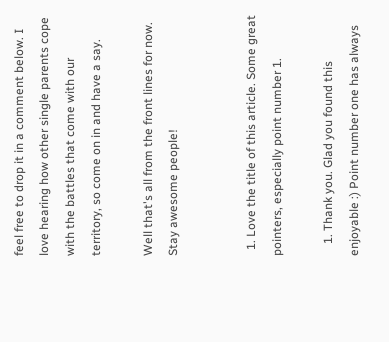feel free to drop it in a comment below. I love hearing how other single parents cope with the battles that come with our territory, so come on in and have a say.

Well that's all from the front lines for now. Stay awesome people!


  1. Love the title of this article. Some great pointers, especially point number 1.

    1. Thank you. Glad you found this enjoyable :) Point number one has always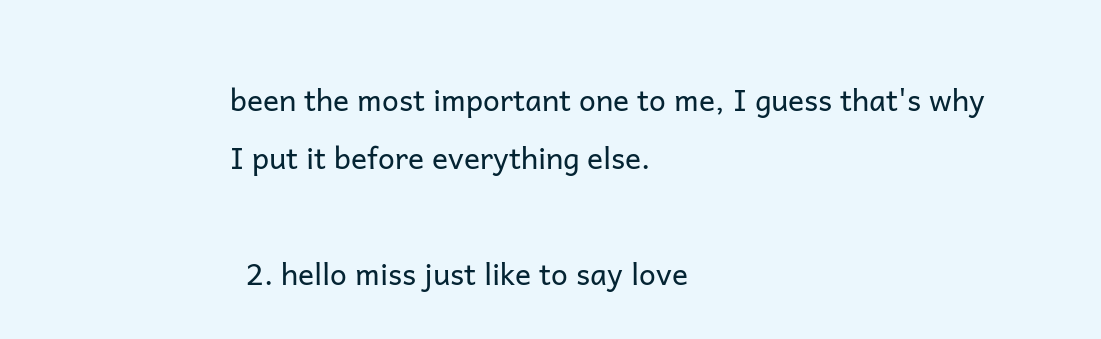been the most important one to me, I guess that's why I put it before everything else.

  2. hello miss just like to say love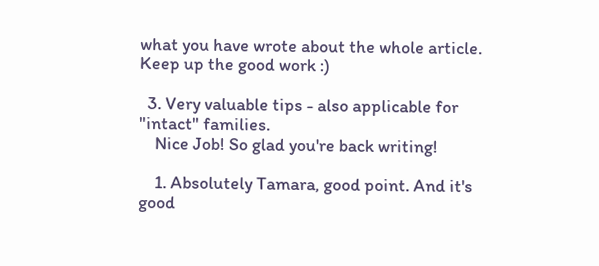what you have wrote about the whole article. Keep up the good work :)

  3. Very valuable tips - also applicable for "intact" families.
    Nice Job! So glad you're back writing!

    1. Absolutely Tamara, good point. And it's good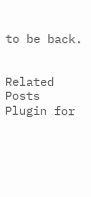to be back.


Related Posts Plugin for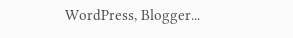WordPress, Blogger...